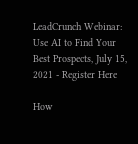LeadCrunch Webinar: Use AI to Find Your Best Prospects, July 15, 2021 - Register Here

How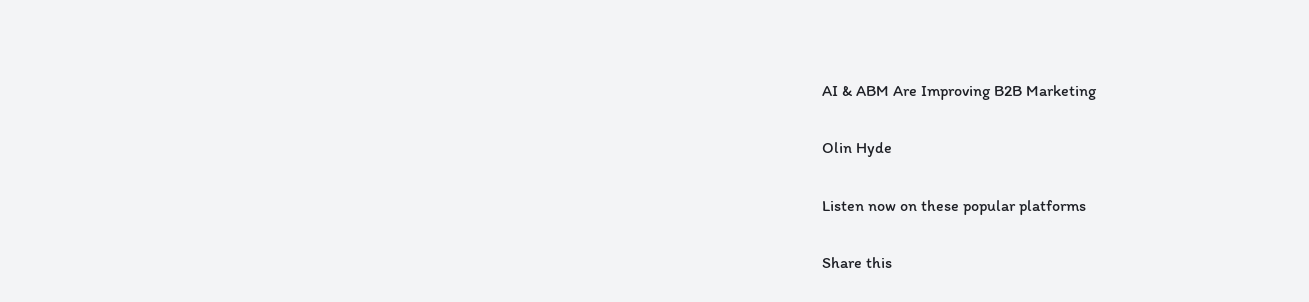AI & ABM Are Improving B2B Marketing

Olin Hyde

Listen now on these popular platforms

Share this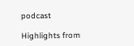podcast

Highlights from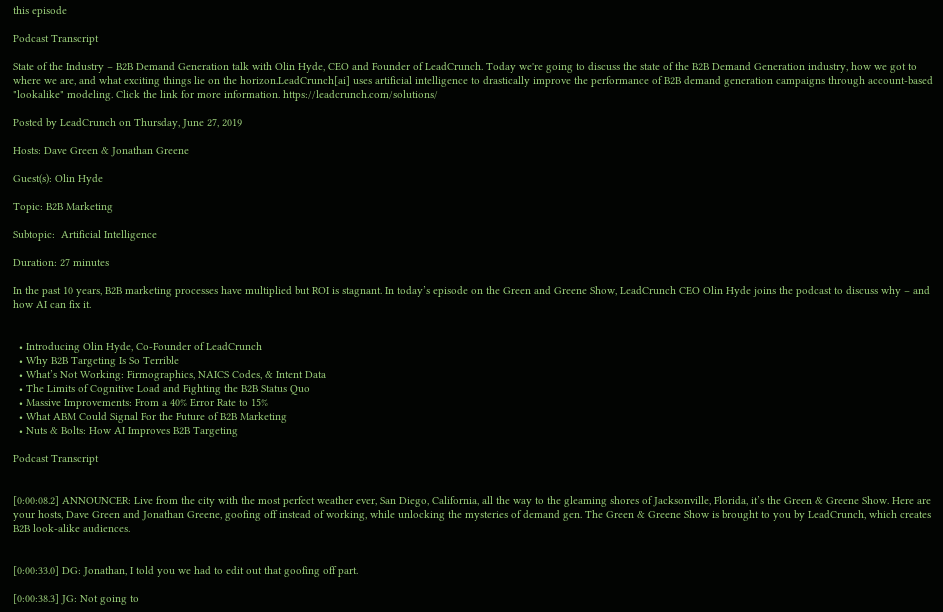this episode

Podcast Transcript

State of the Industry – B2B Demand Generation talk with Olin Hyde, CEO and Founder of LeadCrunch. Today we're going to discuss the state of the B2B Demand Generation industry, how we got to where we are, and what exciting things lie on the horizon.LeadCrunch[ai] uses artificial intelligence to drastically improve the performance of B2B demand generation campaigns through account-based "lookalike" modeling. Click the link for more information. https://leadcrunch.com/solutions/

Posted by LeadCrunch on Thursday, June 27, 2019

Hosts: Dave Green & Jonathan Greene

Guest(s): Olin Hyde

Topic: B2B Marketing

Subtopic:  Artificial Intelligence

Duration: 27 minutes

In the past 10 years, B2B marketing processes have multiplied but ROI is stagnant. In today’s episode on the Green and Greene Show, LeadCrunch CEO Olin Hyde joins the podcast to discuss why – and how AI can fix it.


  • Introducing Olin Hyde, Co-Founder of LeadCrunch
  • Why B2B Targeting Is So Terrible
  • What’s Not Working: Firmographics, NAICS Codes, & Intent Data
  • The Limits of Cognitive Load and Fighting the B2B Status Quo
  • Massive Improvements: From a 40% Error Rate to 15%
  • What ABM Could Signal For the Future of B2B Marketing
  • Nuts & Bolts: How AI Improves B2B Targeting

Podcast Transcript


[0:00:08.2] ANNOUNCER: Live from the city with the most perfect weather ever, San Diego, California, all the way to the gleaming shores of Jacksonville, Florida, it’s the Green & Greene Show. Here are your hosts, Dave Green and Jonathan Greene, goofing off instead of working, while unlocking the mysteries of demand gen. The Green & Greene Show is brought to you by LeadCrunch, which creates B2B look-alike audiences.


[0:00:33.0] DG: Jonathan, I told you we had to edit out that goofing off part.

[0:00:38.3] JG: Not going to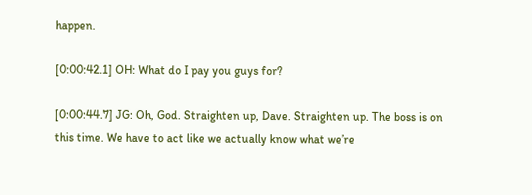happen.

[0:00:42.1] OH: What do I pay you guys for?

[0:00:44.7] JG: Oh, God. Straighten up, Dave. Straighten up. The boss is on this time. We have to act like we actually know what we’re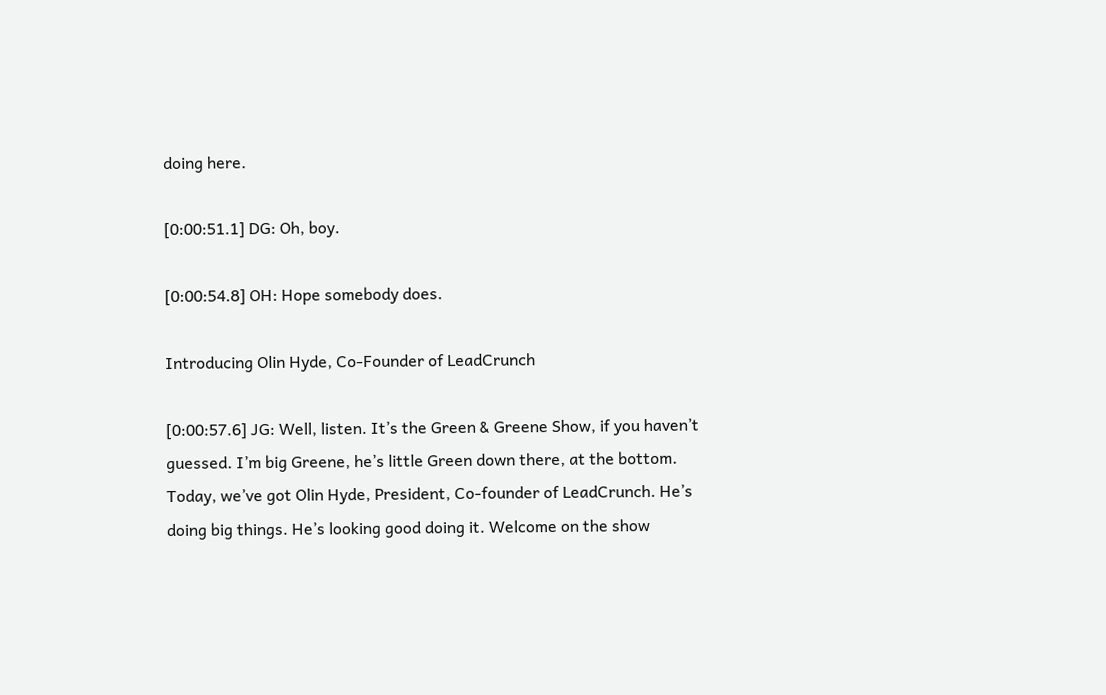doing here.

[0:00:51.1] DG: Oh, boy.

[0:00:54.8] OH: Hope somebody does.

Introducing Olin Hyde, Co-Founder of LeadCrunch

[0:00:57.6] JG: Well, listen. It’s the Green & Greene Show, if you haven’t guessed. I’m big Greene, he’s little Green down there, at the bottom. Today, we’ve got Olin Hyde, President, Co-founder of LeadCrunch. He’s doing big things. He’s looking good doing it. Welcome on the show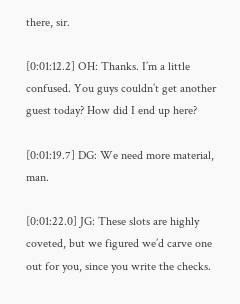there, sir.

[0:01:12.2] OH: Thanks. I’m a little confused. You guys couldn’t get another guest today? How did I end up here?

[0:01:19.7] DG: We need more material, man.

[0:01:22.0] JG: These slots are highly coveted, but we figured we’d carve one out for you, since you write the checks.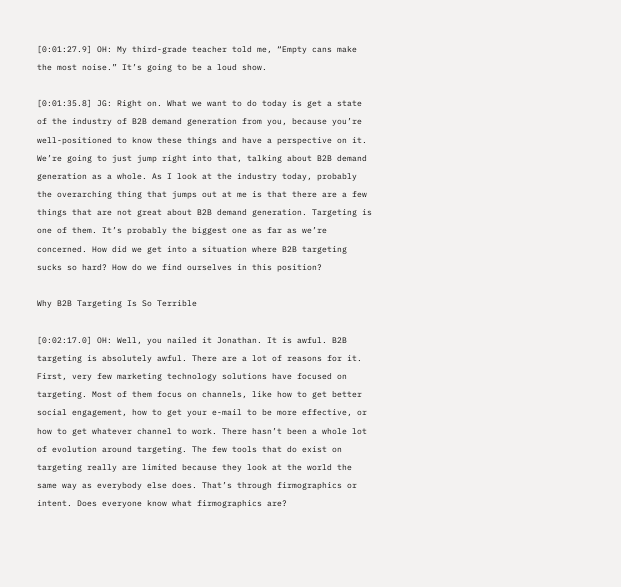[0:01:27.9] OH: My third-grade teacher told me, “Empty cans make the most noise.” It’s going to be a loud show.

[0:01:35.8] JG: Right on. What we want to do today is get a state of the industry of B2B demand generation from you, because you’re well-positioned to know these things and have a perspective on it. We’re going to just jump right into that, talking about B2B demand generation as a whole. As I look at the industry today, probably the overarching thing that jumps out at me is that there are a few things that are not great about B2B demand generation. Targeting is one of them. It’s probably the biggest one as far as we’re concerned. How did we get into a situation where B2B targeting sucks so hard? How do we find ourselves in this position?

Why B2B Targeting Is So Terrible

[0:02:17.0] OH: Well, you nailed it Jonathan. It is awful. B2B targeting is absolutely awful. There are a lot of reasons for it. First, very few marketing technology solutions have focused on targeting. Most of them focus on channels, like how to get better social engagement, how to get your e-mail to be more effective, or how to get whatever channel to work. There hasn’t been a whole lot of evolution around targeting. The few tools that do exist on targeting really are limited because they look at the world the same way as everybody else does. That’s through firmographics or intent. Does everyone know what firmographics are?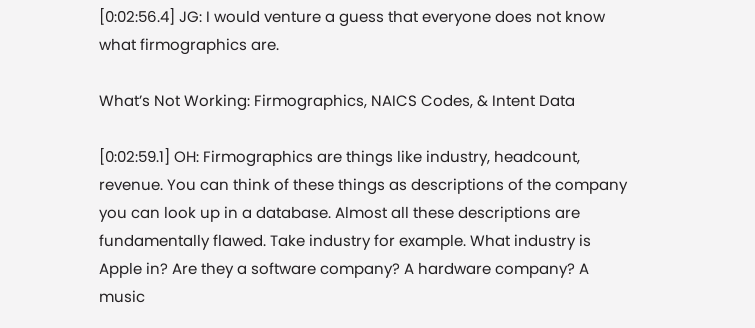[0:02:56.4] JG: I would venture a guess that everyone does not know what firmographics are.

What’s Not Working: Firmographics, NAICS Codes, & Intent Data

[0:02:59.1] OH: Firmographics are things like industry, headcount, revenue. You can think of these things as descriptions of the company you can look up in a database. Almost all these descriptions are fundamentally flawed. Take industry for example. What industry is Apple in? Are they a software company? A hardware company? A music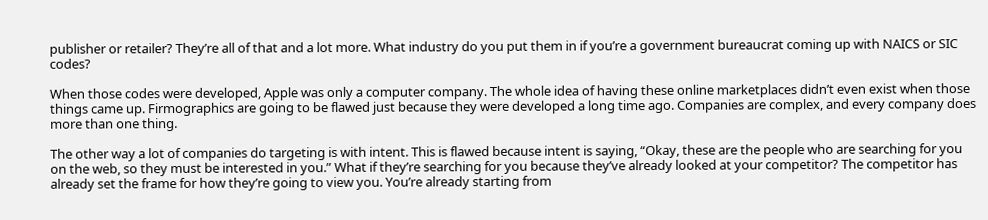publisher or retailer? They’re all of that and a lot more. What industry do you put them in if you’re a government bureaucrat coming up with NAICS or SIC codes?

When those codes were developed, Apple was only a computer company. The whole idea of having these online marketplaces didn’t even exist when those things came up. Firmographics are going to be flawed just because they were developed a long time ago. Companies are complex, and every company does more than one thing.

The other way a lot of companies do targeting is with intent. This is flawed because intent is saying, “Okay, these are the people who are searching for you on the web, so they must be interested in you.” What if they’re searching for you because they’ve already looked at your competitor? The competitor has already set the frame for how they’re going to view you. You’re already starting from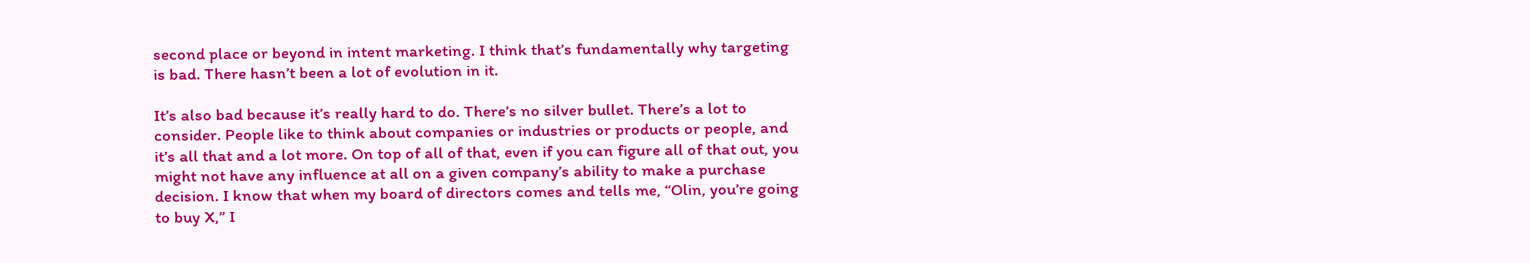second place or beyond in intent marketing. I think that’s fundamentally why targeting is bad. There hasn’t been a lot of evolution in it.

It’s also bad because it’s really hard to do. There’s no silver bullet. There’s a lot to consider. People like to think about companies or industries or products or people, and it’s all that and a lot more. On top of all of that, even if you can figure all of that out, you might not have any influence at all on a given company’s ability to make a purchase decision. I know that when my board of directors comes and tells me, “Olin, you’re going to buy X,” I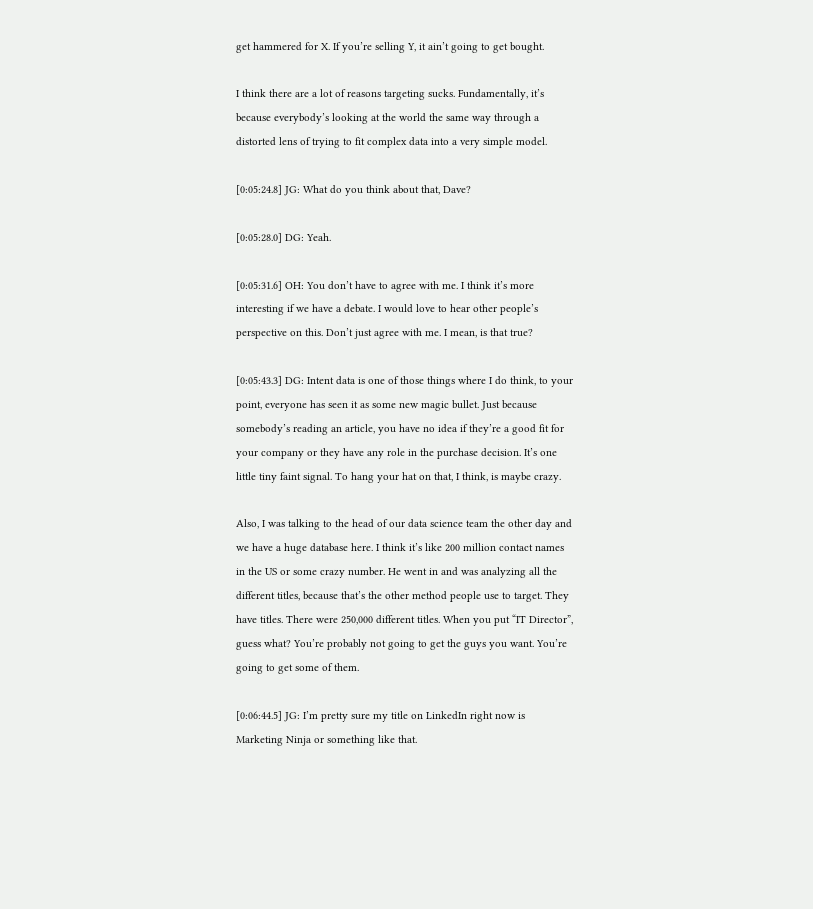get hammered for X. If you’re selling Y, it ain’t going to get bought.

I think there are a lot of reasons targeting sucks. Fundamentally, it’s because everybody’s looking at the world the same way through a distorted lens of trying to fit complex data into a very simple model.

[0:05:24.8] JG: What do you think about that, Dave?

[0:05:28.0] DG: Yeah.

[0:05:31.6] OH: You don’t have to agree with me. I think it’s more interesting if we have a debate. I would love to hear other people’s perspective on this. Don’t just agree with me. I mean, is that true?

[0:05:43.3] DG: Intent data is one of those things where I do think, to your point, everyone has seen it as some new magic bullet. Just because somebody’s reading an article, you have no idea if they’re a good fit for your company or they have any role in the purchase decision. It’s one little tiny faint signal. To hang your hat on that, I think, is maybe crazy.

Also, I was talking to the head of our data science team the other day and we have a huge database here. I think it’s like 200 million contact names in the US or some crazy number. He went in and was analyzing all the different titles, because that’s the other method people use to target. They have titles. There were 250,000 different titles. When you put “IT Director”, guess what? You’re probably not going to get the guys you want. You’re going to get some of them.

[0:06:44.5] JG: I’m pretty sure my title on LinkedIn right now is Marketing Ninja or something like that.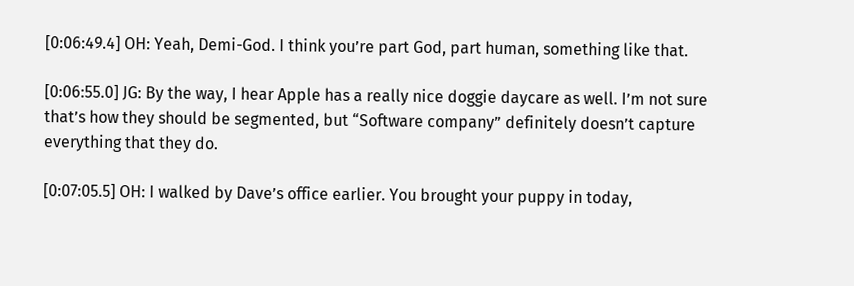[0:06:49.4] OH: Yeah, Demi-God. I think you’re part God, part human, something like that.

[0:06:55.0] JG: By the way, I hear Apple has a really nice doggie daycare as well. I’m not sure that’s how they should be segmented, but “Software company” definitely doesn’t capture everything that they do.

[0:07:05.5] OH: I walked by Dave’s office earlier. You brought your puppy in today,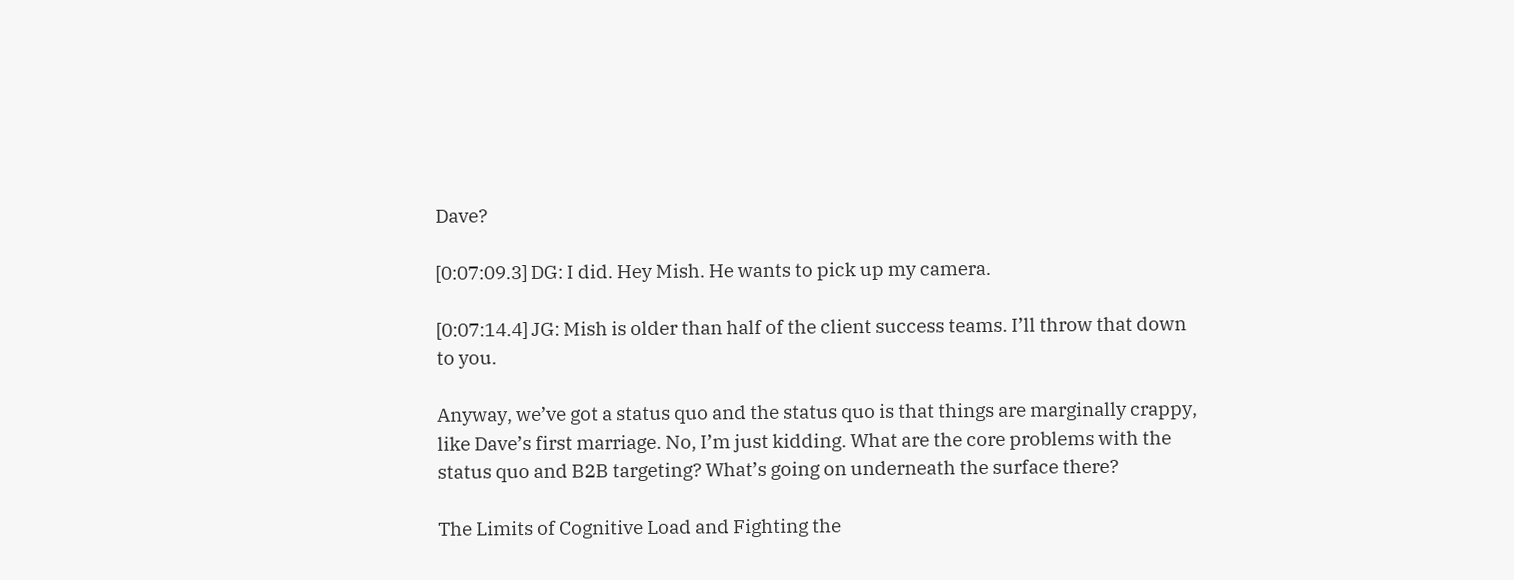Dave?

[0:07:09.3] DG: I did. Hey Mish. He wants to pick up my camera.

[0:07:14.4] JG: Mish is older than half of the client success teams. I’ll throw that down to you.

Anyway, we’ve got a status quo and the status quo is that things are marginally crappy, like Dave’s first marriage. No, I’m just kidding. What are the core problems with the status quo and B2B targeting? What’s going on underneath the surface there?

The Limits of Cognitive Load and Fighting the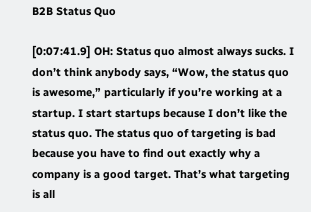B2B Status Quo

[0:07:41.9] OH: Status quo almost always sucks. I don’t think anybody says, “Wow, the status quo is awesome,” particularly if you’re working at a startup. I start startups because I don’t like the status quo. The status quo of targeting is bad because you have to find out exactly why a company is a good target. That’s what targeting is all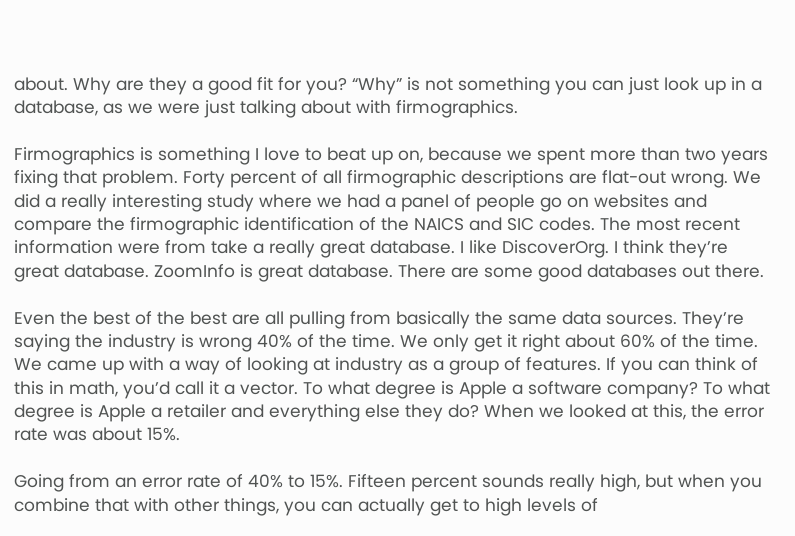about. Why are they a good fit for you? “Why” is not something you can just look up in a database, as we were just talking about with firmographics.

Firmographics is something I love to beat up on, because we spent more than two years fixing that problem. Forty percent of all firmographic descriptions are flat-out wrong. We did a really interesting study where we had a panel of people go on websites and compare the firmographic identification of the NAICS and SIC codes. The most recent information were from take a really great database. I like DiscoverOrg. I think they’re great database. ZoomInfo is great database. There are some good databases out there.

Even the best of the best are all pulling from basically the same data sources. They’re saying the industry is wrong 40% of the time. We only get it right about 60% of the time. We came up with a way of looking at industry as a group of features. If you can think of this in math, you’d call it a vector. To what degree is Apple a software company? To what degree is Apple a retailer and everything else they do? When we looked at this, the error rate was about 15%.

Going from an error rate of 40% to 15%. Fifteen percent sounds really high, but when you combine that with other things, you can actually get to high levels of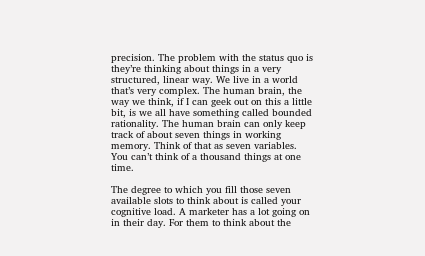precision. The problem with the status quo is they’re thinking about things in a very structured, linear way. We live in a world that’s very complex. The human brain, the way we think, if I can geek out on this a little bit, is we all have something called bounded rationality. The human brain can only keep track of about seven things in working memory. Think of that as seven variables. You can’t think of a thousand things at one time.

The degree to which you fill those seven available slots to think about is called your cognitive load. A marketer has a lot going on in their day. For them to think about the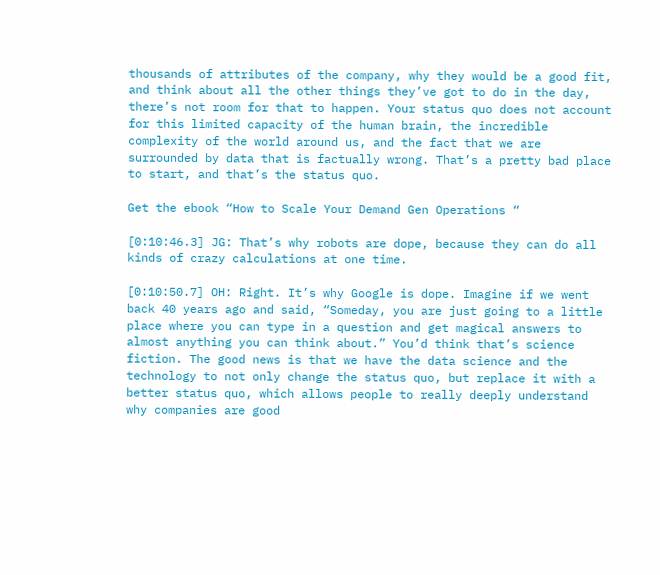thousands of attributes of the company, why they would be a good fit, and think about all the other things they’ve got to do in the day, there’s not room for that to happen. Your status quo does not account for this limited capacity of the human brain, the incredible complexity of the world around us, and the fact that we are surrounded by data that is factually wrong. That’s a pretty bad place to start, and that’s the status quo.

Get the ebook “How to Scale Your Demand Gen Operations “

[0:10:46.3] JG: That’s why robots are dope, because they can do all kinds of crazy calculations at one time.

[0:10:50.7] OH: Right. It’s why Google is dope. Imagine if we went back 40 years ago and said, “Someday, you are just going to a little place where you can type in a question and get magical answers to almost anything you can think about.” You’d think that’s science fiction. The good news is that we have the data science and the technology to not only change the status quo, but replace it with a better status quo, which allows people to really deeply understand why companies are good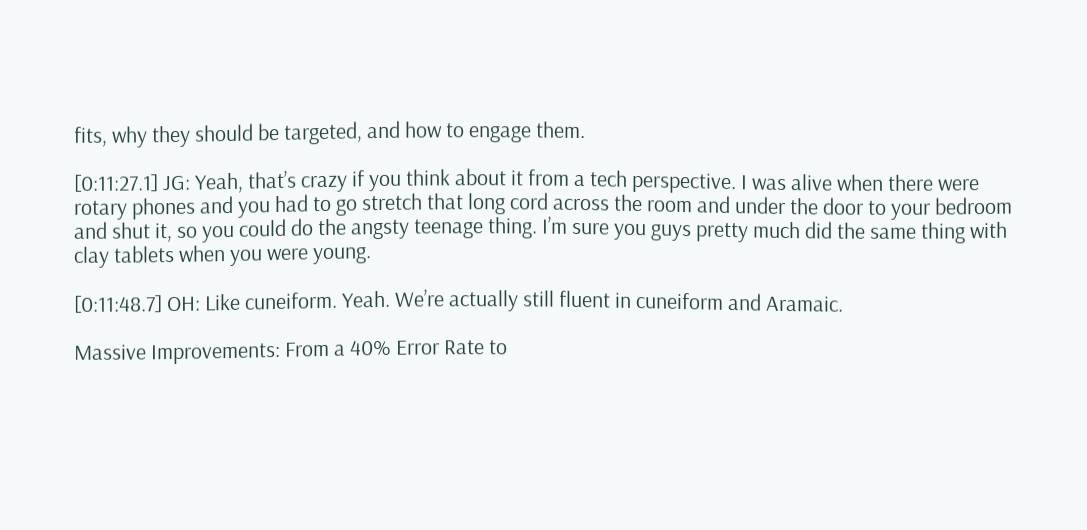fits, why they should be targeted, and how to engage them.

[0:11:27.1] JG: Yeah, that’s crazy if you think about it from a tech perspective. I was alive when there were rotary phones and you had to go stretch that long cord across the room and under the door to your bedroom and shut it, so you could do the angsty teenage thing. I’m sure you guys pretty much did the same thing with clay tablets when you were young.

[0:11:48.7] OH: Like cuneiform. Yeah. We’re actually still fluent in cuneiform and Aramaic.

Massive Improvements: From a 40% Error Rate to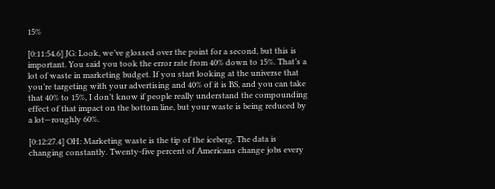15%

[0:11:54.6] JG: Look, we’ve glossed over the point for a second, but this is important. You said you took the error rate from 40% down to 15%. That’s a lot of waste in marketing budget. If you start looking at the universe that you’re targeting with your advertising and 40% of it is BS, and you can take that 40% to 15%, I don’t know if people really understand the compounding effect of that impact on the bottom line, but your waste is being reduced by a lot—roughly 60%.

[0:12:27.4] OH: Marketing waste is the tip of the iceberg. The data is changing constantly. Twenty-five percent of Americans change jobs every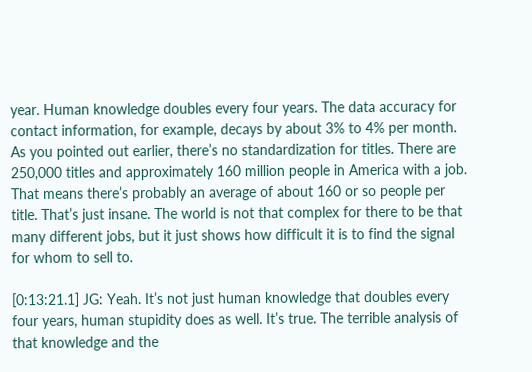year. Human knowledge doubles every four years. The data accuracy for contact information, for example, decays by about 3% to 4% per month. As you pointed out earlier, there’s no standardization for titles. There are 250,000 titles and approximately 160 million people in America with a job. That means there’s probably an average of about 160 or so people per title. That’s just insane. The world is not that complex for there to be that many different jobs, but it just shows how difficult it is to find the signal for whom to sell to.

[0:13:21.1] JG: Yeah. It’s not just human knowledge that doubles every four years, human stupidity does as well. It’s true. The terrible analysis of that knowledge and the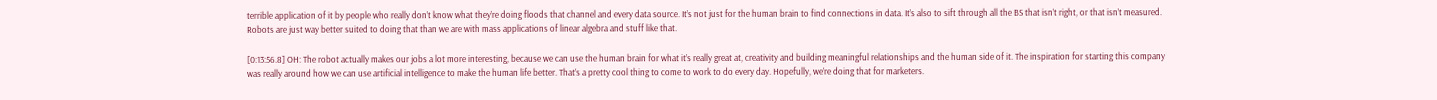terrible application of it by people who really don’t know what they’re doing floods that channel and every data source. It’s not just for the human brain to find connections in data. It’s also to sift through all the BS that isn’t right, or that isn’t measured. Robots are just way better suited to doing that than we are with mass applications of linear algebra and stuff like that.

[0:13:56.8] OH: The robot actually makes our jobs a lot more interesting, because we can use the human brain for what it’s really great at, creativity and building meaningful relationships and the human side of it. The inspiration for starting this company was really around how we can use artificial intelligence to make the human life better. That’s a pretty cool thing to come to work to do every day. Hopefully, we’re doing that for marketers.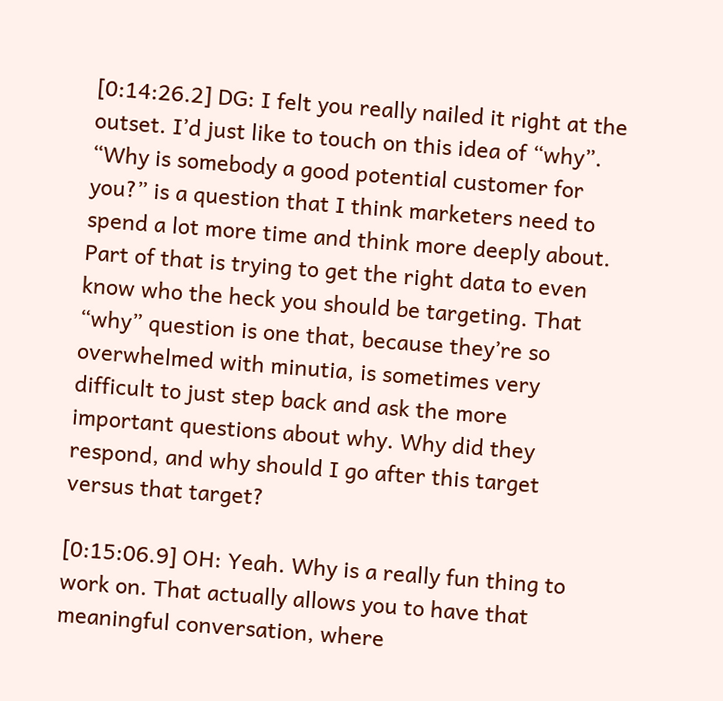[0:14:26.2] DG: I felt you really nailed it right at the outset. I’d just like to touch on this idea of “why”. “Why is somebody a good potential customer for you?” is a question that I think marketers need to spend a lot more time and think more deeply about. Part of that is trying to get the right data to even know who the heck you should be targeting. That “why” question is one that, because they’re so overwhelmed with minutia, is sometimes very difficult to just step back and ask the more important questions about why. Why did they respond, and why should I go after this target versus that target?

[0:15:06.9] OH: Yeah. Why is a really fun thing to work on. That actually allows you to have that meaningful conversation, where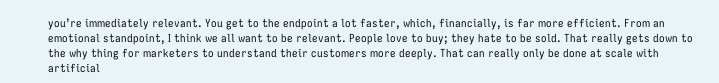you’re immediately relevant. You get to the endpoint a lot faster, which, financially, is far more efficient. From an emotional standpoint, I think we all want to be relevant. People love to buy; they hate to be sold. That really gets down to the why thing for marketers to understand their customers more deeply. That can really only be done at scale with artificial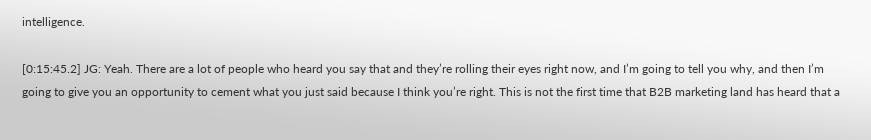intelligence.

[0:15:45.2] JG: Yeah. There are a lot of people who heard you say that and they’re rolling their eyes right now, and I’m going to tell you why, and then I’m going to give you an opportunity to cement what you just said because I think you’re right. This is not the first time that B2B marketing land has heard that a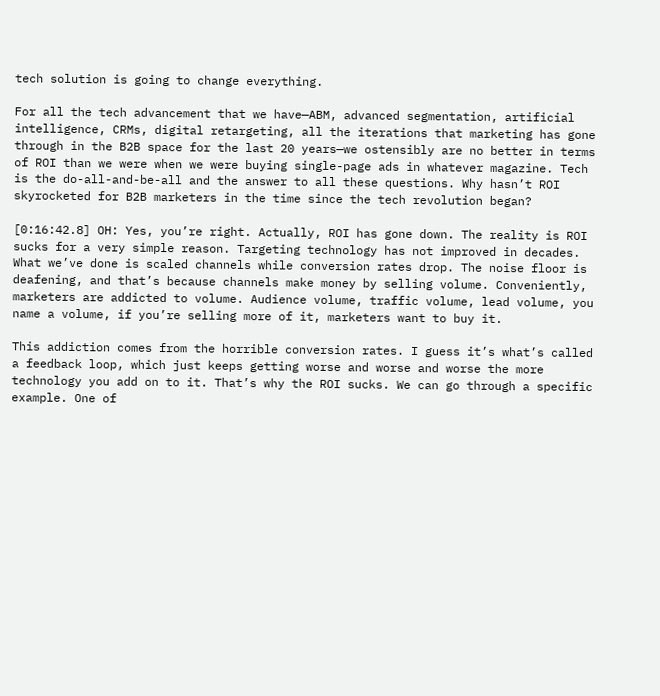tech solution is going to change everything.

For all the tech advancement that we have—ABM, advanced segmentation, artificial intelligence, CRMs, digital retargeting, all the iterations that marketing has gone through in the B2B space for the last 20 years—we ostensibly are no better in terms of ROI than we were when we were buying single-page ads in whatever magazine. Tech is the do-all-and-be-all and the answer to all these questions. Why hasn’t ROI skyrocketed for B2B marketers in the time since the tech revolution began?

[0:16:42.8] OH: Yes, you’re right. Actually, ROI has gone down. The reality is ROI sucks for a very simple reason. Targeting technology has not improved in decades. What we’ve done is scaled channels while conversion rates drop. The noise floor is deafening, and that’s because channels make money by selling volume. Conveniently, marketers are addicted to volume. Audience volume, traffic volume, lead volume, you name a volume, if you’re selling more of it, marketers want to buy it.

This addiction comes from the horrible conversion rates. I guess it’s what’s called a feedback loop, which just keeps getting worse and worse and worse the more technology you add on to it. That’s why the ROI sucks. We can go through a specific example. One of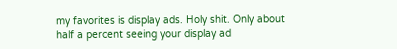my favorites is display ads. Holy shit. Only about half a percent seeing your display ad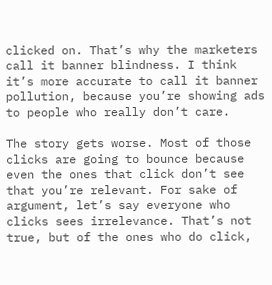clicked on. That’s why the marketers call it banner blindness. I think it’s more accurate to call it banner pollution, because you’re showing ads to people who really don’t care.

The story gets worse. Most of those clicks are going to bounce because even the ones that click don’t see that you’re relevant. For sake of argument, let’s say everyone who clicks sees irrelevance. That’s not true, but of the ones who do click,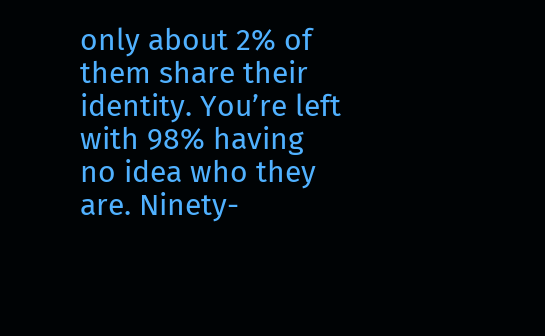only about 2% of them share their identity. You’re left with 98% having no idea who they are. Ninety-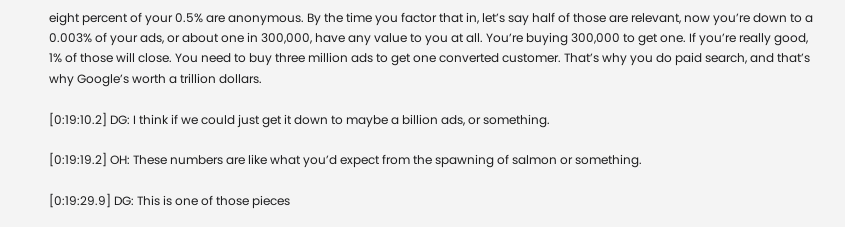eight percent of your 0.5% are anonymous. By the time you factor that in, let’s say half of those are relevant, now you’re down to a 0.003% of your ads, or about one in 300,000, have any value to you at all. You’re buying 300,000 to get one. If you’re really good, 1% of those will close. You need to buy three million ads to get one converted customer. That’s why you do paid search, and that’s why Google’s worth a trillion dollars.

[0:19:10.2] DG: I think if we could just get it down to maybe a billion ads, or something.

[0:19:19.2] OH: These numbers are like what you’d expect from the spawning of salmon or something.

[0:19:29.9] DG: This is one of those pieces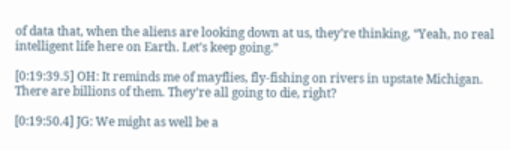of data that, when the aliens are looking down at us, they’re thinking, “Yeah, no real intelligent life here on Earth. Let’s keep going.”

[0:19:39.5] OH: It reminds me of mayflies, fly-fishing on rivers in upstate Michigan. There are billions of them. They’re all going to die, right?

[0:19:50.4] JG: We might as well be a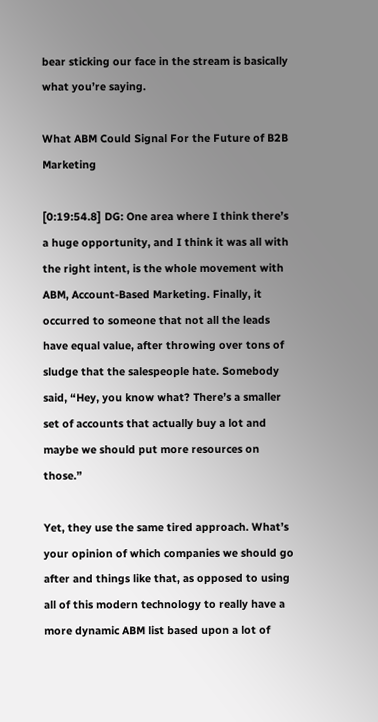bear sticking our face in the stream is basically what you’re saying.

What ABM Could Signal For the Future of B2B Marketing

[0:19:54.8] DG: One area where I think there’s a huge opportunity, and I think it was all with the right intent, is the whole movement with ABM, Account-Based Marketing. Finally, it occurred to someone that not all the leads have equal value, after throwing over tons of sludge that the salespeople hate. Somebody said, “Hey, you know what? There’s a smaller set of accounts that actually buy a lot and maybe we should put more resources on those.”

Yet, they use the same tired approach. What’s your opinion of which companies we should go after and things like that, as opposed to using all of this modern technology to really have a more dynamic ABM list based upon a lot of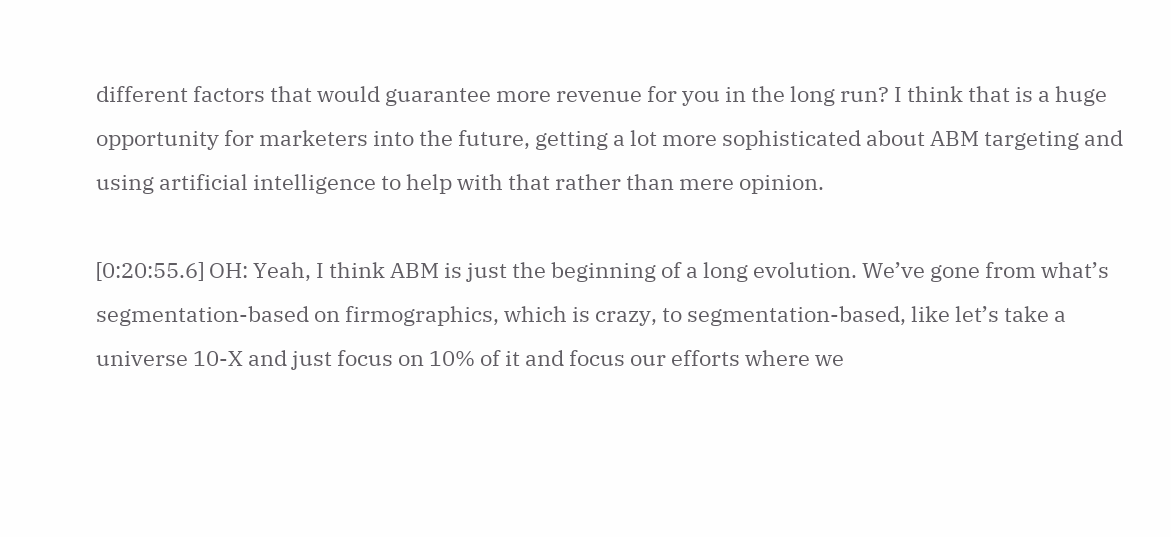different factors that would guarantee more revenue for you in the long run? I think that is a huge opportunity for marketers into the future, getting a lot more sophisticated about ABM targeting and using artificial intelligence to help with that rather than mere opinion.

[0:20:55.6] OH: Yeah, I think ABM is just the beginning of a long evolution. We’ve gone from what’s segmentation-based on firmographics, which is crazy, to segmentation-based, like let’s take a universe 10-X and just focus on 10% of it and focus our efforts where we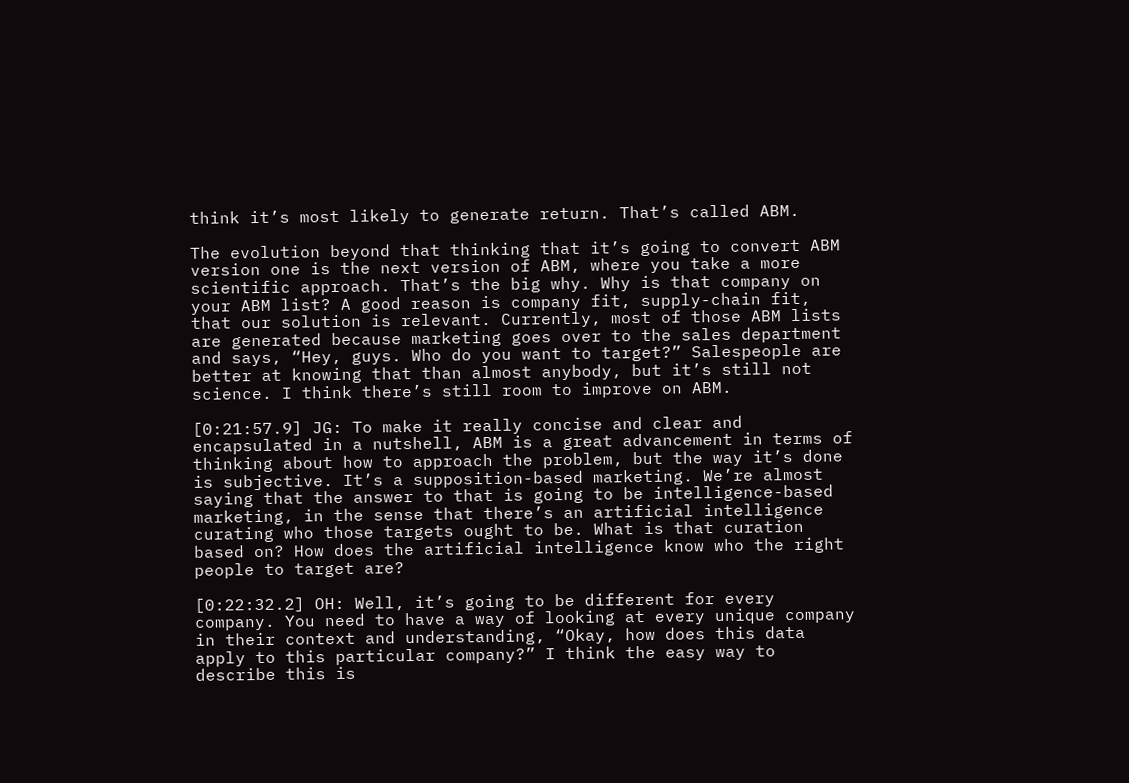think it’s most likely to generate return. That’s called ABM.

The evolution beyond that thinking that it’s going to convert ABM version one is the next version of ABM, where you take a more scientific approach. That’s the big why. Why is that company on your ABM list? A good reason is company fit, supply-chain fit, that our solution is relevant. Currently, most of those ABM lists are generated because marketing goes over to the sales department and says, “Hey, guys. Who do you want to target?” Salespeople are better at knowing that than almost anybody, but it’s still not science. I think there’s still room to improve on ABM.

[0:21:57.9] JG: To make it really concise and clear and encapsulated in a nutshell, ABM is a great advancement in terms of thinking about how to approach the problem, but the way it’s done is subjective. It’s a supposition-based marketing. We’re almost saying that the answer to that is going to be intelligence-based marketing, in the sense that there’s an artificial intelligence curating who those targets ought to be. What is that curation based on? How does the artificial intelligence know who the right people to target are?

[0:22:32.2] OH: Well, it’s going to be different for every company. You need to have a way of looking at every unique company in their context and understanding, “Okay, how does this data apply to this particular company?” I think the easy way to describe this is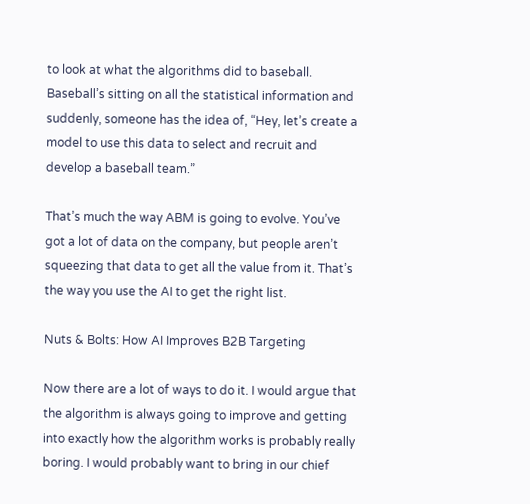to look at what the algorithms did to baseball. Baseball’s sitting on all the statistical information and suddenly, someone has the idea of, “Hey, let’s create a model to use this data to select and recruit and develop a baseball team.”

That’s much the way ABM is going to evolve. You’ve got a lot of data on the company, but people aren’t squeezing that data to get all the value from it. That’s the way you use the AI to get the right list.

Nuts & Bolts: How AI Improves B2B Targeting

Now there are a lot of ways to do it. I would argue that the algorithm is always going to improve and getting into exactly how the algorithm works is probably really boring. I would probably want to bring in our chief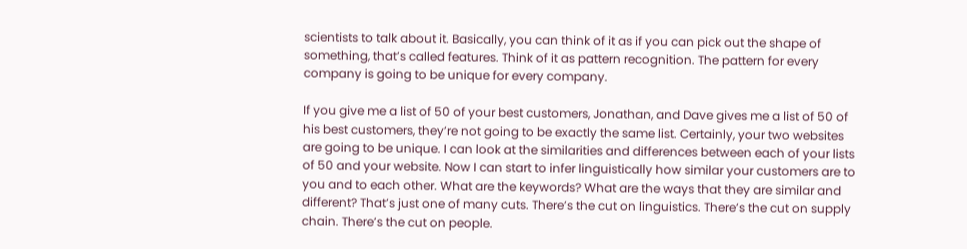scientists to talk about it. Basically, you can think of it as if you can pick out the shape of something, that’s called features. Think of it as pattern recognition. The pattern for every company is going to be unique for every company.

If you give me a list of 50 of your best customers, Jonathan, and Dave gives me a list of 50 of his best customers, they’re not going to be exactly the same list. Certainly, your two websites are going to be unique. I can look at the similarities and differences between each of your lists of 50 and your website. Now I can start to infer linguistically how similar your customers are to you and to each other. What are the keywords? What are the ways that they are similar and different? That’s just one of many cuts. There’s the cut on linguistics. There’s the cut on supply chain. There’s the cut on people.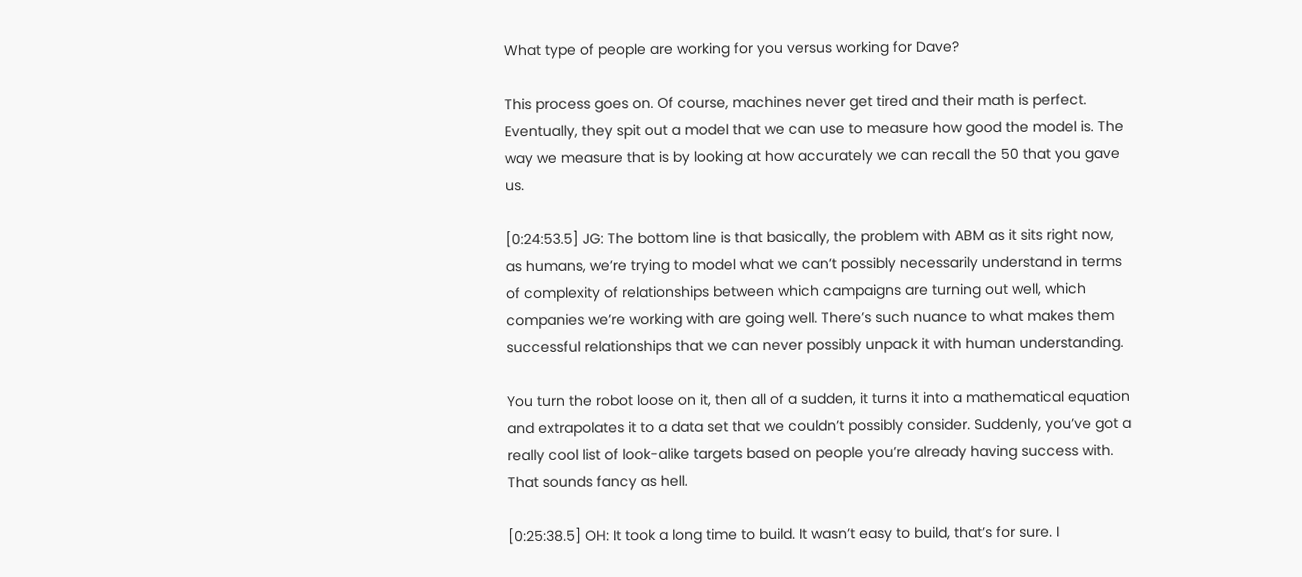What type of people are working for you versus working for Dave?

This process goes on. Of course, machines never get tired and their math is perfect. Eventually, they spit out a model that we can use to measure how good the model is. The way we measure that is by looking at how accurately we can recall the 50 that you gave us.

[0:24:53.5] JG: The bottom line is that basically, the problem with ABM as it sits right now, as humans, we’re trying to model what we can’t possibly necessarily understand in terms of complexity of relationships between which campaigns are turning out well, which companies we’re working with are going well. There’s such nuance to what makes them successful relationships that we can never possibly unpack it with human understanding.

You turn the robot loose on it, then all of a sudden, it turns it into a mathematical equation and extrapolates it to a data set that we couldn’t possibly consider. Suddenly, you’ve got a really cool list of look-alike targets based on people you’re already having success with. That sounds fancy as hell.

[0:25:38.5] OH: It took a long time to build. It wasn’t easy to build, that’s for sure. I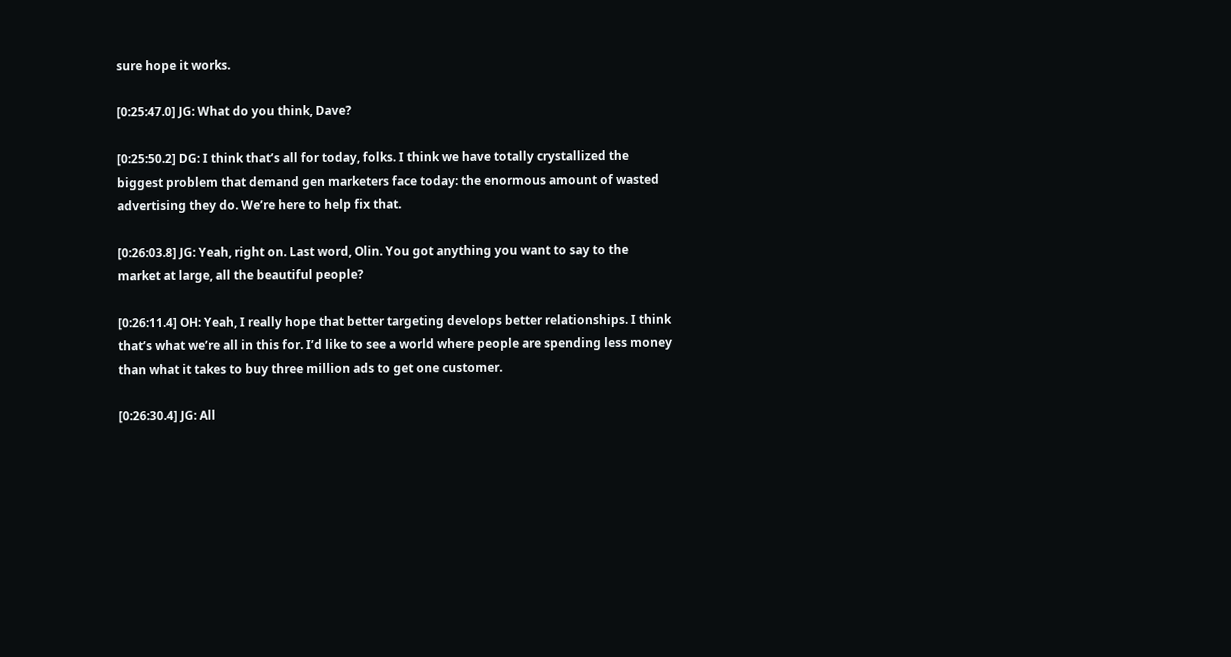sure hope it works.

[0:25:47.0] JG: What do you think, Dave?

[0:25:50.2] DG: I think that’s all for today, folks. I think we have totally crystallized the biggest problem that demand gen marketers face today: the enormous amount of wasted advertising they do. We’re here to help fix that.

[0:26:03.8] JG: Yeah, right on. Last word, Olin. You got anything you want to say to the market at large, all the beautiful people?

[0:26:11.4] OH: Yeah, I really hope that better targeting develops better relationships. I think that’s what we’re all in this for. I’d like to see a world where people are spending less money than what it takes to buy three million ads to get one customer.

[0:26:30.4] JG: All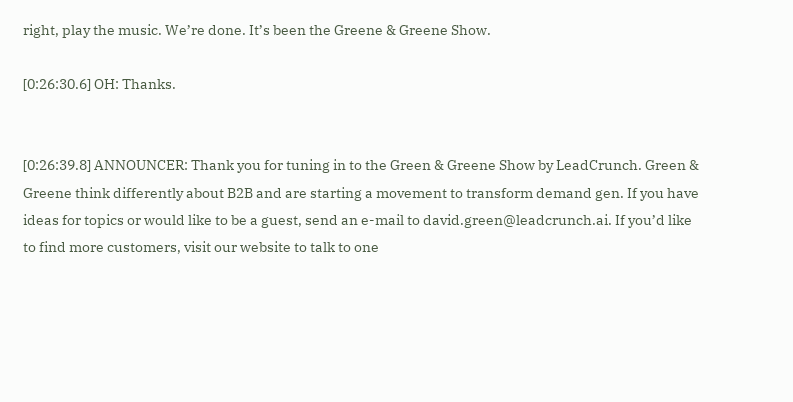right, play the music. We’re done. It’s been the Greene & Greene Show.

[0:26:30.6] OH: Thanks.


[0:26:39.8] ANNOUNCER: Thank you for tuning in to the Green & Greene Show by LeadCrunch. Green & Greene think differently about B2B and are starting a movement to transform demand gen. If you have ideas for topics or would like to be a guest, send an e-mail to david.green@leadcrunch.ai. If you’d like to find more customers, visit our website to talk to one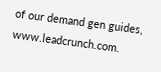of our demand gen guides, www.leadcrunch.com.